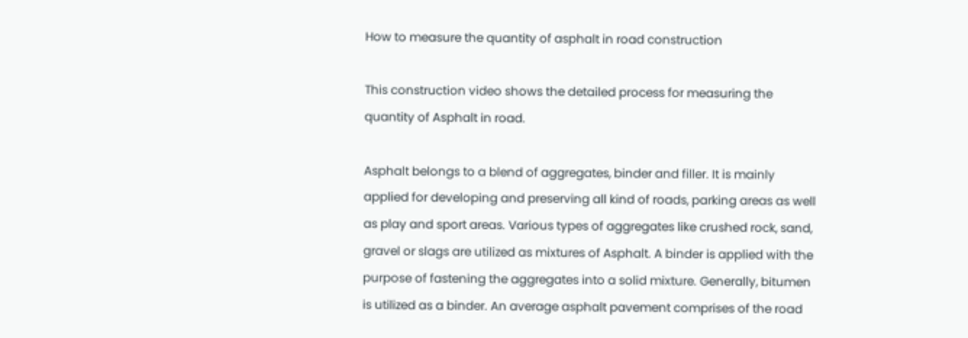How to measure the quantity of asphalt in road construction

This construction video shows the detailed process for measuring the quantity of Asphalt in road.

Asphalt belongs to a blend of aggregates, binder and filler. It is mainly applied for developing and preserving all kind of roads, parking areas as well as play and sport areas. Various types of aggregates like crushed rock, sand, gravel or slags are utilized as mixtures of Asphalt. A binder is applied with the purpose of fastening the aggregates into a solid mixture. Generally, bitumen is utilized as a binder. An average asphalt pavement comprises of the road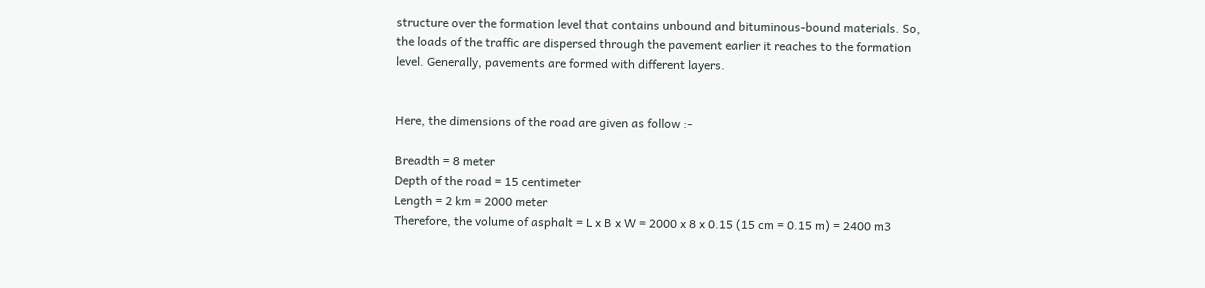structure over the formation level that contains unbound and bituminous-bound materials. So, the loads of the traffic are dispersed through the pavement earlier it reaches to the formation level. Generally, pavements are formed with different layers.


Here, the dimensions of the road are given as follow :-

Breadth = 8 meter
Depth of the road = 15 centimeter
Length = 2 km = 2000 meter
Therefore, the volume of asphalt = L x B x W = 2000 x 8 x 0.15 (15 cm = 0.15 m) = 2400 m3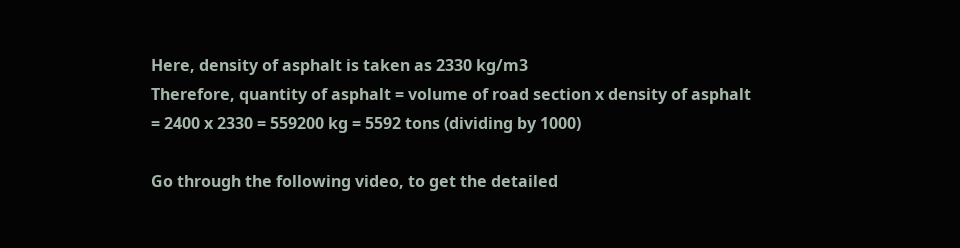Here, density of asphalt is taken as 2330 kg/m3
Therefore, quantity of asphalt = volume of road section x density of asphalt
= 2400 x 2330 = 559200 kg = 5592 tons (dividing by 1000)

Go through the following video, to get the detailed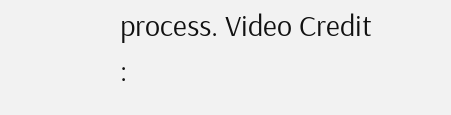process. Video Credit :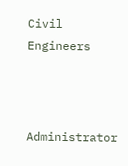Civil Engineers



Administrator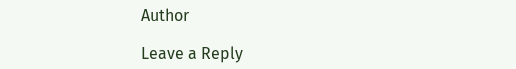Author

Leave a Reply